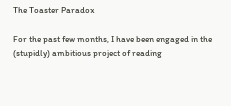The Toaster Paradox

For the past few months, I have been engaged in the (stupidly) ambitious project of reading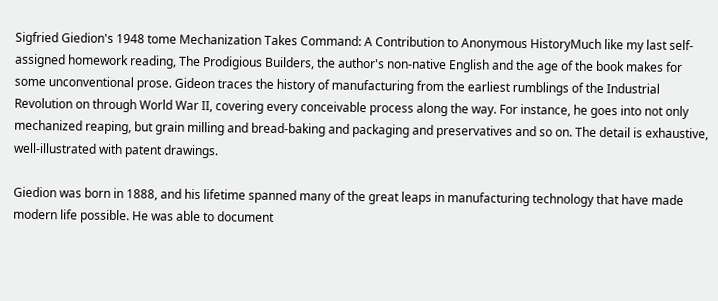Sigfried Giedion's 1948 tome Mechanization Takes Command: A Contribution to Anonymous HistoryMuch like my last self-assigned homework reading, The Prodigious Builders, the author's non-native English and the age of the book makes for some unconventional prose. Gideon traces the history of manufacturing from the earliest rumblings of the Industrial Revolution on through World War II, covering every conceivable process along the way. For instance, he goes into not only mechanized reaping, but grain milling and bread-baking and packaging and preservatives and so on. The detail is exhaustive, well-illustrated with patent drawings.

Giedion was born in 1888, and his lifetime spanned many of the great leaps in manufacturing technology that have made modern life possible. He was able to document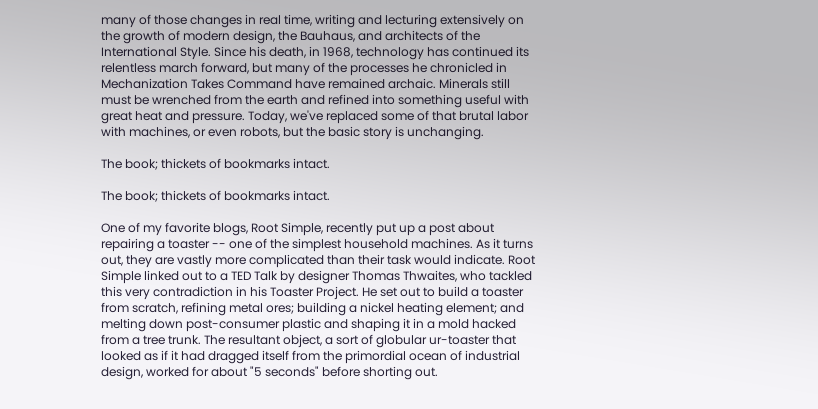many of those changes in real time, writing and lecturing extensively on the growth of modern design, the Bauhaus, and architects of the International Style. Since his death, in 1968, technology has continued its relentless march forward, but many of the processes he chronicled in Mechanization Takes Command have remained archaic. Minerals still must be wrenched from the earth and refined into something useful with great heat and pressure. Today, we've replaced some of that brutal labor with machines, or even robots, but the basic story is unchanging.

The book; thickets of bookmarks intact.

The book; thickets of bookmarks intact.

One of my favorite blogs, Root Simple, recently put up a post about repairing a toaster -- one of the simplest household machines. As it turns out, they are vastly more complicated than their task would indicate. Root Simple linked out to a TED Talk by designer Thomas Thwaites, who tackled this very contradiction in his Toaster Project. He set out to build a toaster from scratch, refining metal ores; building a nickel heating element; and melting down post-consumer plastic and shaping it in a mold hacked from a tree trunk. The resultant object, a sort of globular ur-toaster that looked as if it had dragged itself from the primordial ocean of industrial design, worked for about "5 seconds" before shorting out.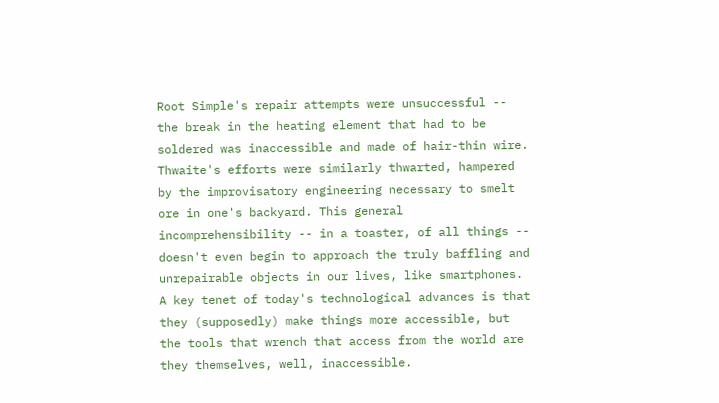Root Simple's repair attempts were unsuccessful -- the break in the heating element that had to be soldered was inaccessible and made of hair-thin wire. Thwaite's efforts were similarly thwarted, hampered by the improvisatory engineering necessary to smelt ore in one's backyard. This general incomprehensibility -- in a toaster, of all things -- doesn't even begin to approach the truly baffling and unrepairable objects in our lives, like smartphones. A key tenet of today's technological advances is that they (supposedly) make things more accessible, but the tools that wrench that access from the world are they themselves, well, inaccessible.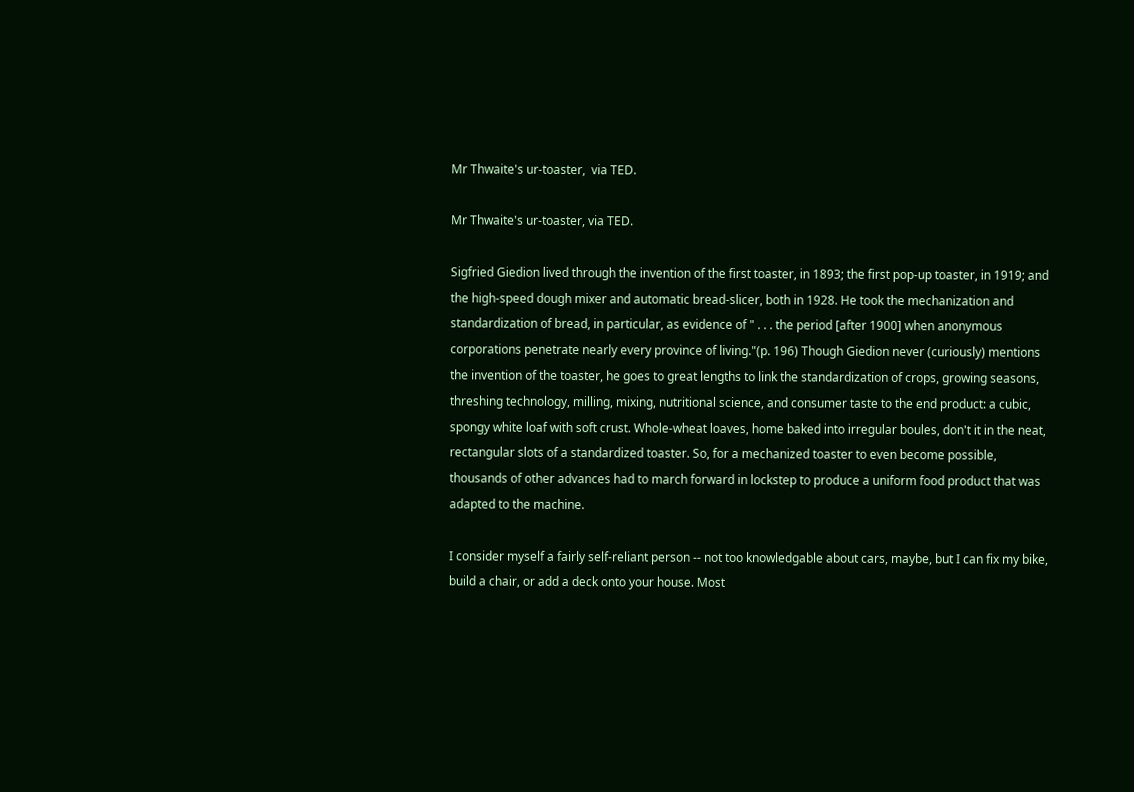Mr Thwaite's ur-toaster,  via TED.

Mr Thwaite's ur-toaster, via TED.

Sigfried Giedion lived through the invention of the first toaster, in 1893; the first pop-up toaster, in 1919; and the high-speed dough mixer and automatic bread-slicer, both in 1928. He took the mechanization and standardization of bread, in particular, as evidence of " . . . the period [after 1900] when anonymous corporations penetrate nearly every province of living."(p. 196) Though Giedion never (curiously) mentions the invention of the toaster, he goes to great lengths to link the standardization of crops, growing seasons, threshing technology, milling, mixing, nutritional science, and consumer taste to the end product: a cubic, spongy white loaf with soft crust. Whole-wheat loaves, home baked into irregular boules, don't it in the neat, rectangular slots of a standardized toaster. So, for a mechanized toaster to even become possible, thousands of other advances had to march forward in lockstep to produce a uniform food product that was adapted to the machine.

I consider myself a fairly self-reliant person -- not too knowledgable about cars, maybe, but I can fix my bike, build a chair, or add a deck onto your house. Most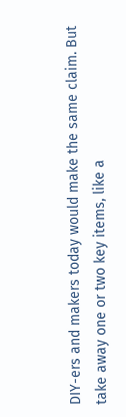DIY-ers and makers today would make the same claim. But take away one or two key items, like a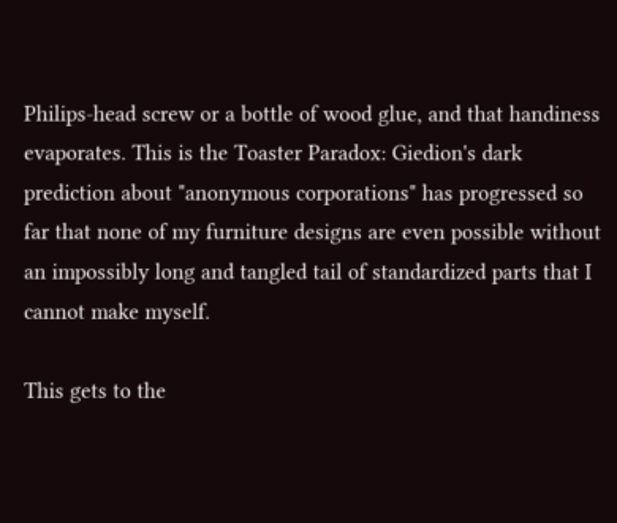Philips-head screw or a bottle of wood glue, and that handiness evaporates. This is the Toaster Paradox: Giedion's dark prediction about "anonymous corporations" has progressed so far that none of my furniture designs are even possible without an impossibly long and tangled tail of standardized parts that I cannot make myself.

This gets to the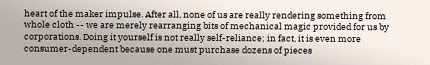heart of the maker impulse. After all, none of us are really rendering something from whole cloth -- we are merely rearranging bits of mechanical magic provided for us by corporations. Doing it yourself is not really self-reliance; in fact, it is even more consumer-dependent because one must purchase dozens of pieces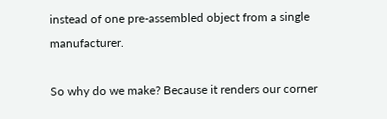instead of one pre-assembled object from a single manufacturer.

So why do we make? Because it renders our corner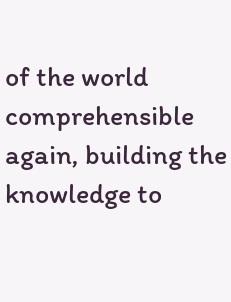of the world comprehensible again, building the knowledge to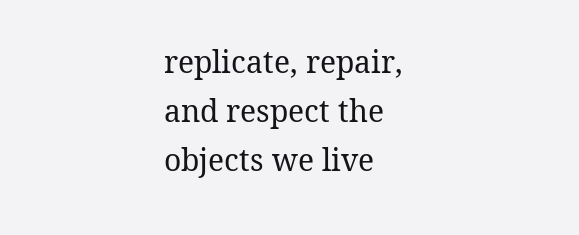replicate, repair, and respect the objects we live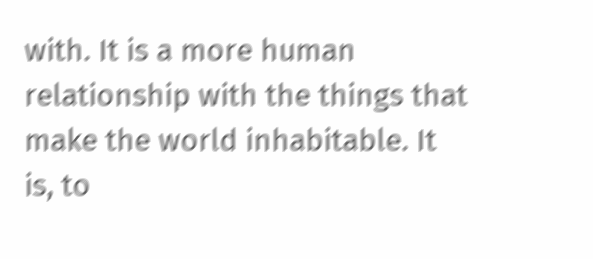with. It is a more human relationship with the things that make the world inhabitable. It is, to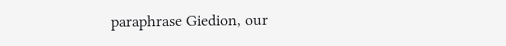paraphrase Giedion, our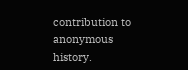contribution to anonymous history.